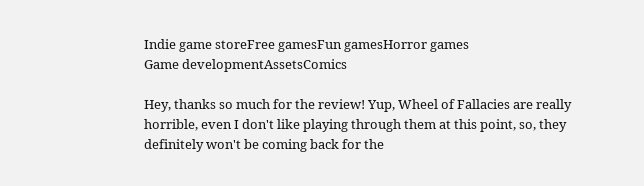Indie game storeFree gamesFun gamesHorror games
Game developmentAssetsComics

Hey, thanks so much for the review! Yup, Wheel of Fallacies are really horrible, even I don't like playing through them at this point, so, they definitely won't be coming back for the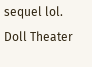sequel lol. Doll Theater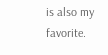is also my favorite.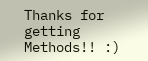Thanks for getting Methods!! :)